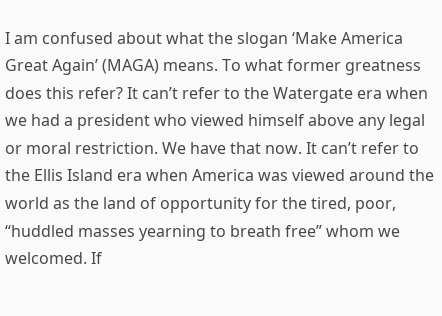I am confused about what the slogan ‘Make America Great Again’ (MAGA) means. To what former greatness does this refer? It can’t refer to the Watergate era when we had a president who viewed himself above any legal or moral restriction. We have that now. It can’t refer to the Ellis Island era when America was viewed around the world as the land of opportunity for the tired, poor, “huddled masses yearning to breath free” whom we welcomed. If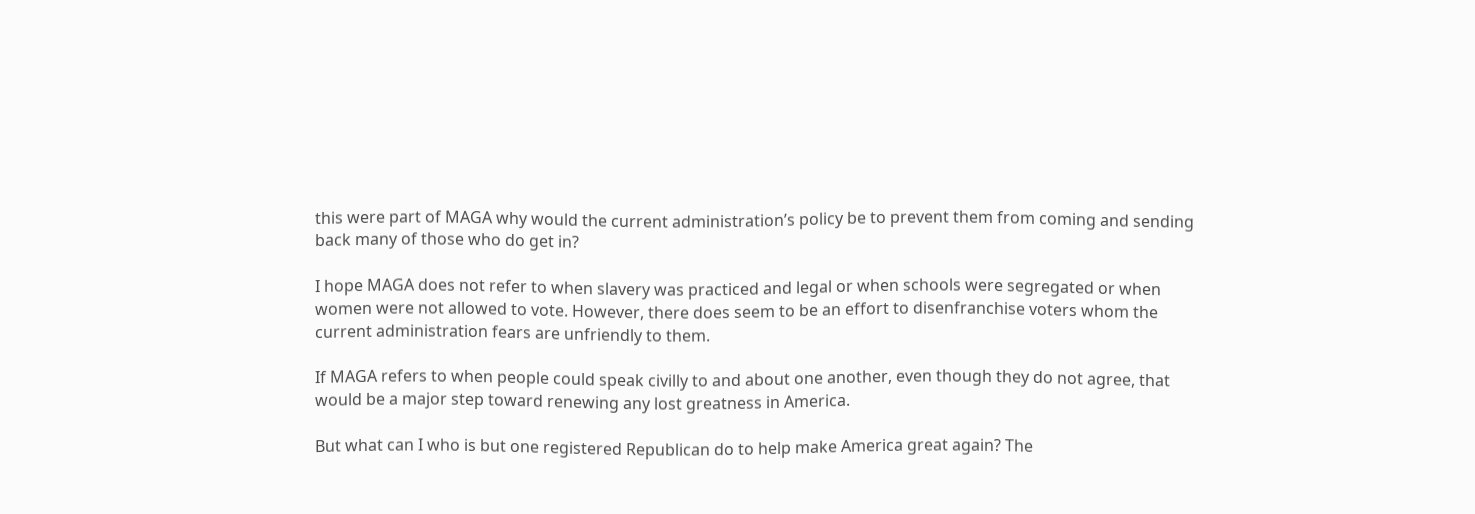this were part of MAGA why would the current administration’s policy be to prevent them from coming and sending back many of those who do get in?

I hope MAGA does not refer to when slavery was practiced and legal or when schools were segregated or when women were not allowed to vote. However, there does seem to be an effort to disenfranchise voters whom the current administration fears are unfriendly to them.

If MAGA refers to when people could speak civilly to and about one another, even though they do not agree, that would be a major step toward renewing any lost greatness in America.

But what can I who is but one registered Republican do to help make America great again? The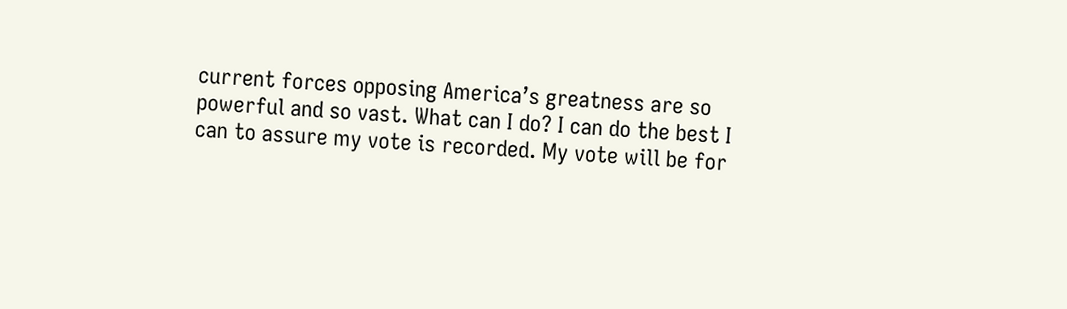current forces opposing America’s greatness are so powerful and so vast. What can I do? I can do the best I can to assure my vote is recorded. My vote will be for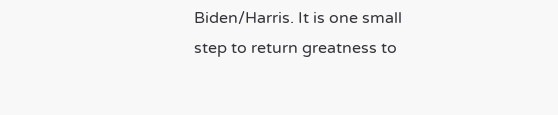Biden/Harris. It is one small step to return greatness to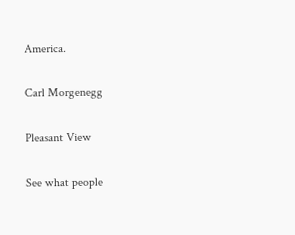America.

Carl Morgenegg

Pleasant View

See what people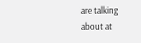are talking about at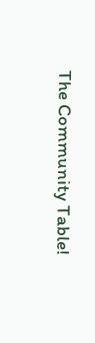The Community Table!